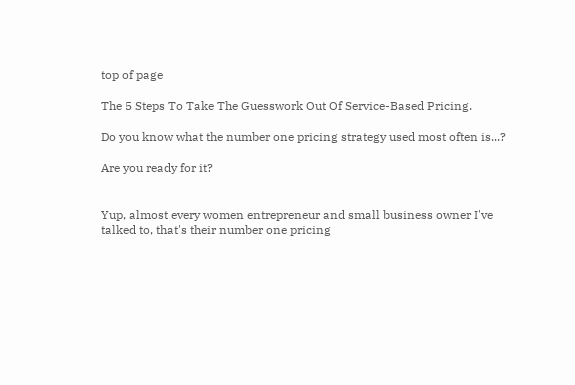top of page

The 5 Steps To Take The Guesswork Out Of Service-Based Pricing.

Do you know what the number one pricing strategy used most often is...?

Are you ready for it?


Yup, almost every women entrepreneur and small business owner I've talked to, that's their number one pricing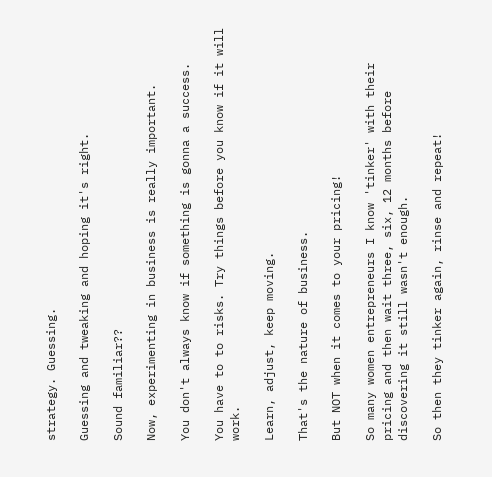strategy. Guessing.

Guessing and tweaking and hoping it's right.

Sound familiar??

Now, experimenting in business is really important.

You don't always know if something is gonna a success.

You have to to risks. Try things before you know if it will work.

Learn, adjust, keep moving.

That's the nature of business.

But NOT when it comes to your pricing!

So many women entrepreneurs I know 'tinker' with their pricing and then wait three, six, 12 months before discovering it still wasn't enough.

So then they tinker again, rinse and repeat!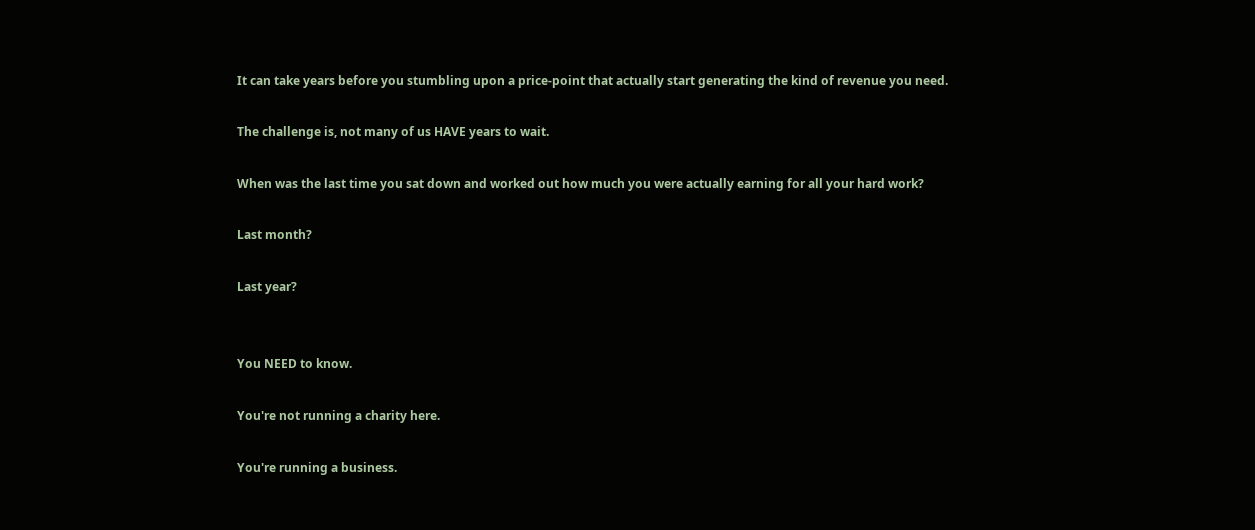It can take years before you stumbling upon a price-point that actually start generating the kind of revenue you need.

The challenge is, not many of us HAVE years to wait.

When was the last time you sat down and worked out how much you were actually earning for all your hard work?

Last month?

Last year?


You NEED to know.

You're not running a charity here.

You're running a business.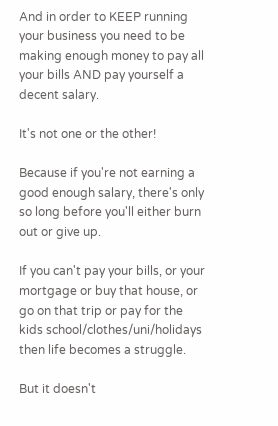And in order to KEEP running your business you need to be making enough money to pay all your bills AND pay yourself a decent salary.

It's not one or the other!

Because if you're not earning a good enough salary, there's only so long before you'll either burn out or give up.

If you can't pay your bills, or your mortgage or buy that house, or go on that trip or pay for the kids school/clothes/uni/holidays then life becomes a struggle.

But it doesn't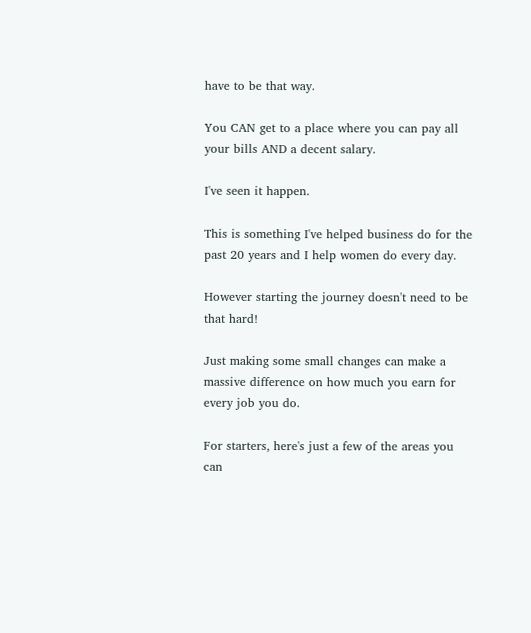have to be that way.

You CAN get to a place where you can pay all your bills AND a decent salary.

I've seen it happen.

This is something I've helped business do for the past 20 years and I help women do every day.

However starting the journey doesn't need to be that hard!

Just making some small changes can make a massive difference on how much you earn for every job you do.

For starters, here's just a few of the areas you can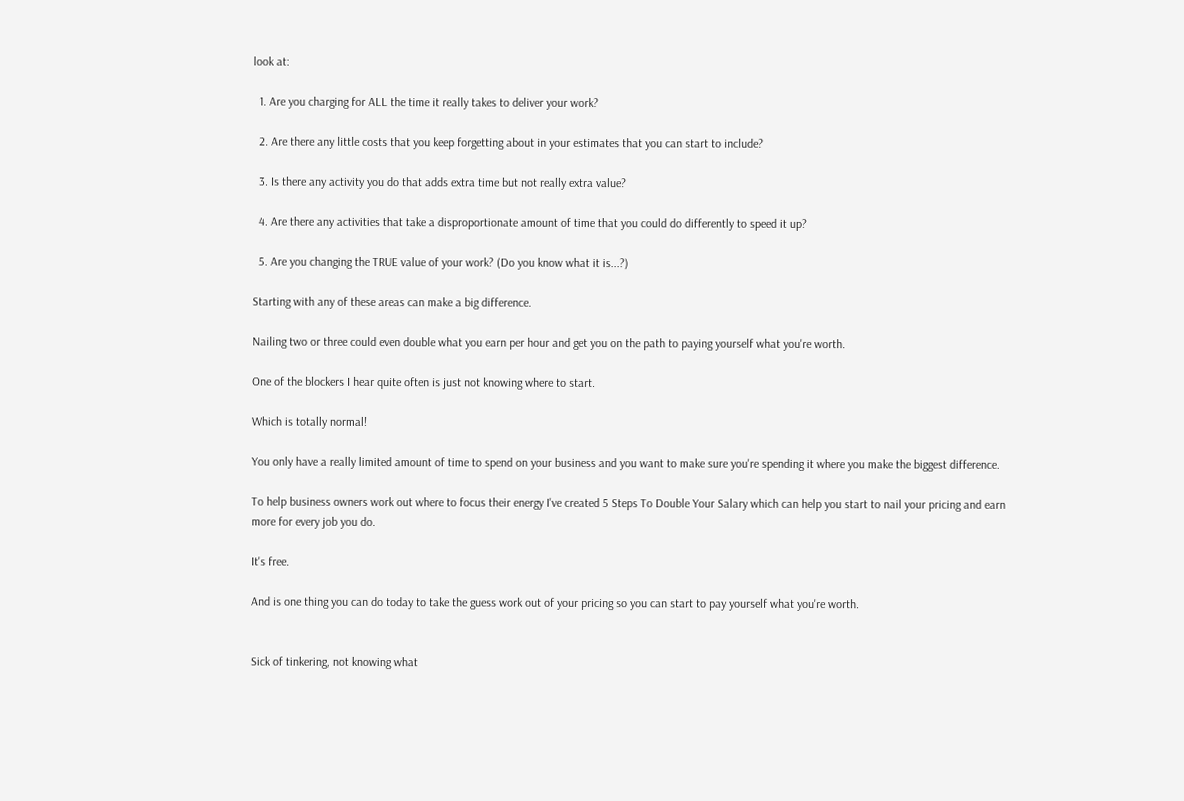look at:

  1. Are you charging for ALL the time it really takes to deliver your work?

  2. Are there any little costs that you keep forgetting about in your estimates that you can start to include?

  3. Is there any activity you do that adds extra time but not really extra value?

  4. Are there any activities that take a disproportionate amount of time that you could do differently to speed it up?

  5. Are you changing the TRUE value of your work? (Do you know what it is...?)

Starting with any of these areas can make a big difference.

Nailing two or three could even double what you earn per hour and get you on the path to paying yourself what you're worth.

One of the blockers I hear quite often is just not knowing where to start.

Which is totally normal!

You only have a really limited amount of time to spend on your business and you want to make sure you're spending it where you make the biggest difference.

To help business owners work out where to focus their energy I've created 5 Steps To Double Your Salary which can help you start to nail your pricing and earn more for every job you do.

It's free.

And is one thing you can do today to take the guess work out of your pricing so you can start to pay yourself what you're worth.


Sick of tinkering, not knowing what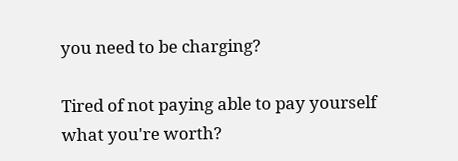you need to be charging?

Tired of not paying able to pay yourself what you're worth?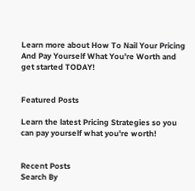Learn more about How To Nail Your Pricing And Pay Yourself What You're Worth and get started TODAY!


Featured Posts

Learn the latest Pricing Strategies so you can pay yourself what you're worth!


Recent Posts
Search By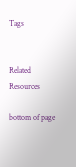Tags


Related Resources

bottom of page